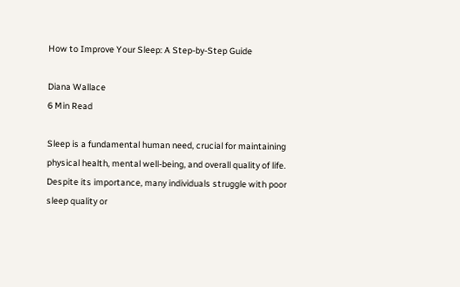How to Improve Your Sleep: A Step-by-Step Guide

Diana Wallace
6 Min Read

Sleep is a fundamental human need, crucial for maintaining physical health, mental well-being, and overall quality of life. Despite its importance, many individuals struggle with poor sleep quality or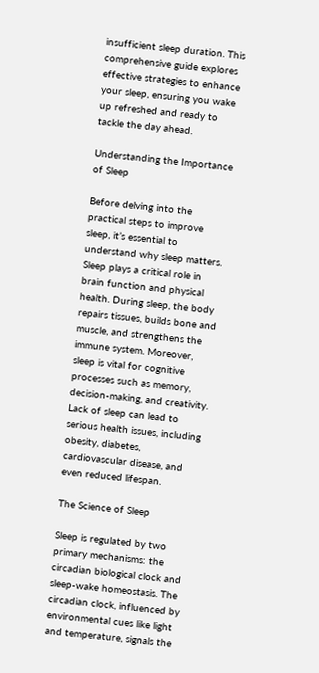insufficient sleep duration. This comprehensive guide explores effective strategies to enhance your sleep, ensuring you wake up refreshed and ready to tackle the day ahead.

Understanding the Importance of Sleep

Before delving into the practical steps to improve sleep, it’s essential to understand why sleep matters. Sleep plays a critical role in brain function and physical health. During sleep, the body repairs tissues, builds bone and muscle, and strengthens the immune system. Moreover, sleep is vital for cognitive processes such as memory, decision-making, and creativity. Lack of sleep can lead to serious health issues, including obesity, diabetes, cardiovascular disease, and even reduced lifespan.

The Science of Sleep

Sleep is regulated by two primary mechanisms: the circadian biological clock and sleep-wake homeostasis. The circadian clock, influenced by environmental cues like light and temperature, signals the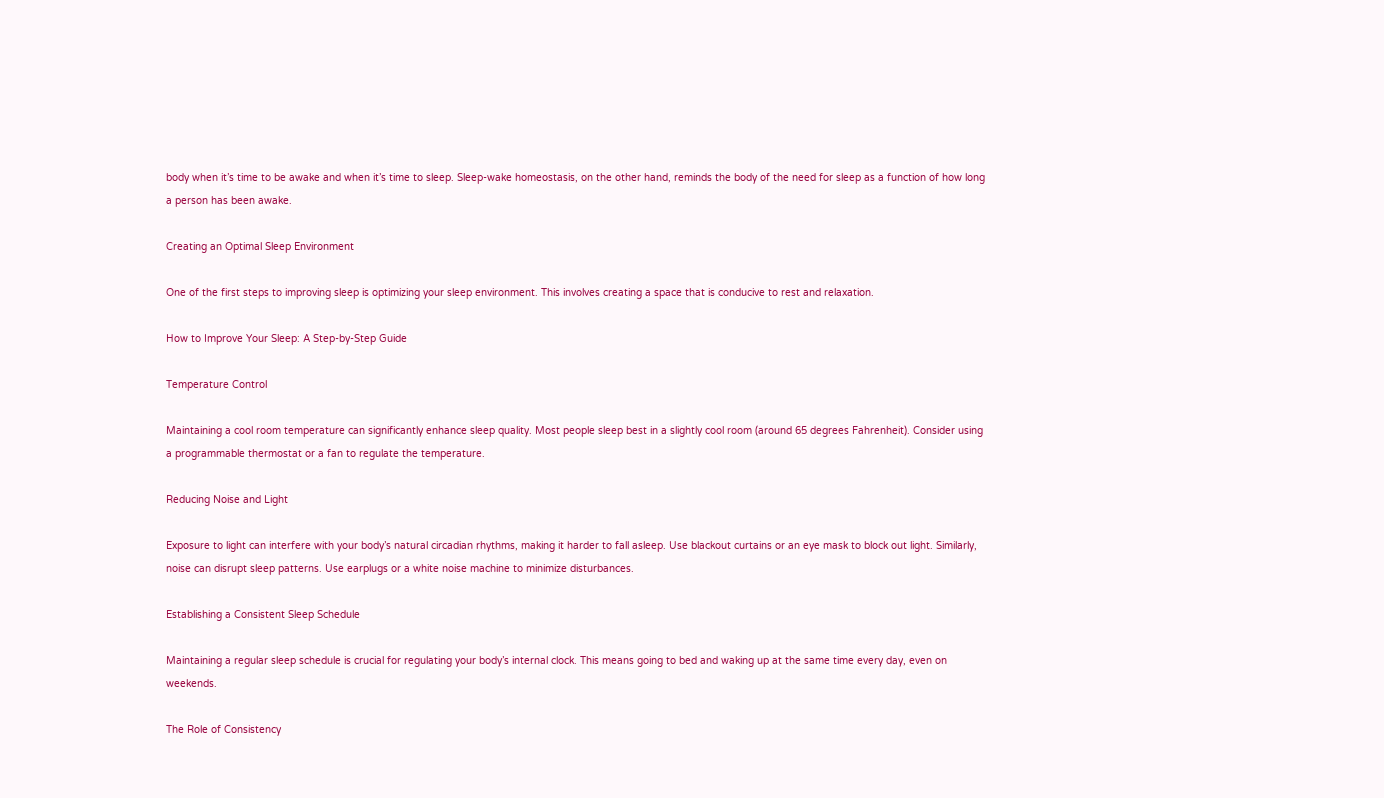body when it’s time to be awake and when it’s time to sleep. Sleep-wake homeostasis, on the other hand, reminds the body of the need for sleep as a function of how long a person has been awake.

Creating an Optimal Sleep Environment

One of the first steps to improving sleep is optimizing your sleep environment. This involves creating a space that is conducive to rest and relaxation.

How to Improve Your Sleep: A Step-by-Step Guide

Temperature Control

Maintaining a cool room temperature can significantly enhance sleep quality. Most people sleep best in a slightly cool room (around 65 degrees Fahrenheit). Consider using a programmable thermostat or a fan to regulate the temperature.

Reducing Noise and Light

Exposure to light can interfere with your body’s natural circadian rhythms, making it harder to fall asleep. Use blackout curtains or an eye mask to block out light. Similarly, noise can disrupt sleep patterns. Use earplugs or a white noise machine to minimize disturbances.

Establishing a Consistent Sleep Schedule

Maintaining a regular sleep schedule is crucial for regulating your body’s internal clock. This means going to bed and waking up at the same time every day, even on weekends.

The Role of Consistency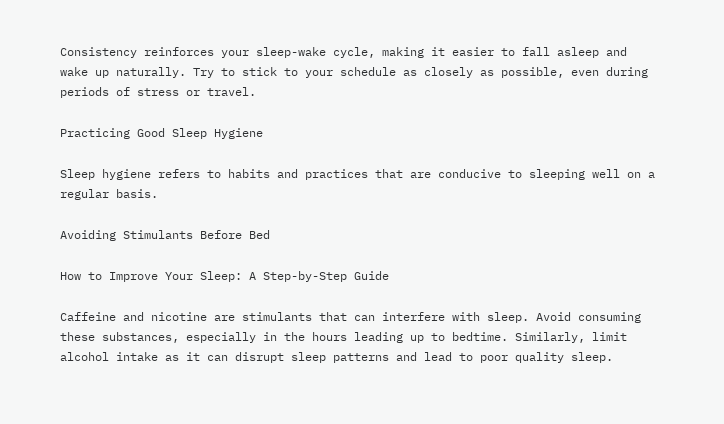Consistency reinforces your sleep-wake cycle, making it easier to fall asleep and wake up naturally. Try to stick to your schedule as closely as possible, even during periods of stress or travel.

Practicing Good Sleep Hygiene

Sleep hygiene refers to habits and practices that are conducive to sleeping well on a regular basis.

Avoiding Stimulants Before Bed

How to Improve Your Sleep: A Step-by-Step Guide

Caffeine and nicotine are stimulants that can interfere with sleep. Avoid consuming these substances, especially in the hours leading up to bedtime. Similarly, limit alcohol intake as it can disrupt sleep patterns and lead to poor quality sleep.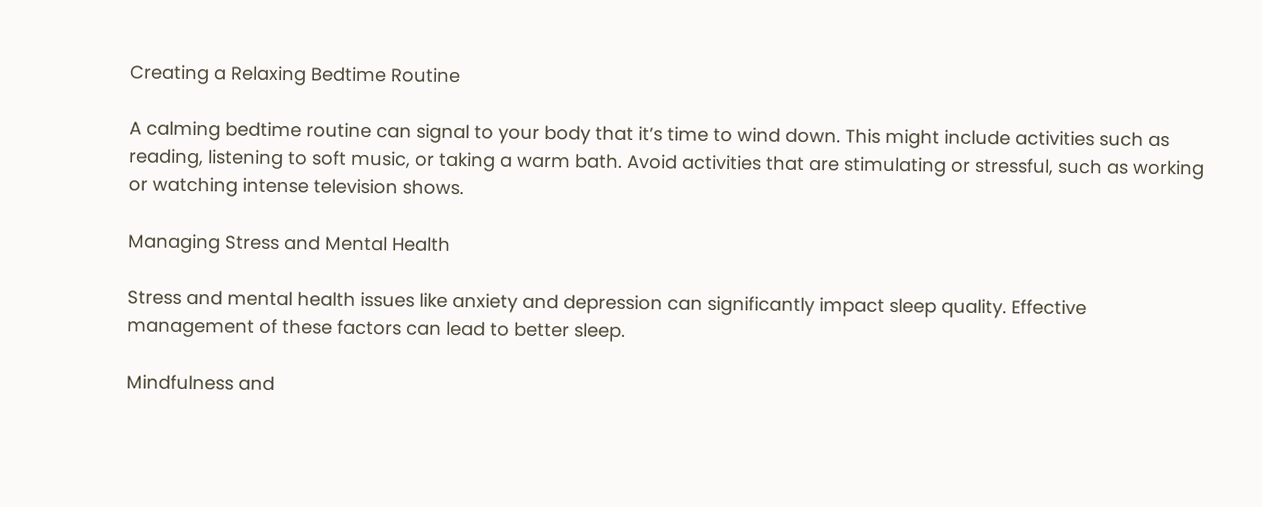Creating a Relaxing Bedtime Routine

A calming bedtime routine can signal to your body that it’s time to wind down. This might include activities such as reading, listening to soft music, or taking a warm bath. Avoid activities that are stimulating or stressful, such as working or watching intense television shows.

Managing Stress and Mental Health

Stress and mental health issues like anxiety and depression can significantly impact sleep quality. Effective management of these factors can lead to better sleep.

Mindfulness and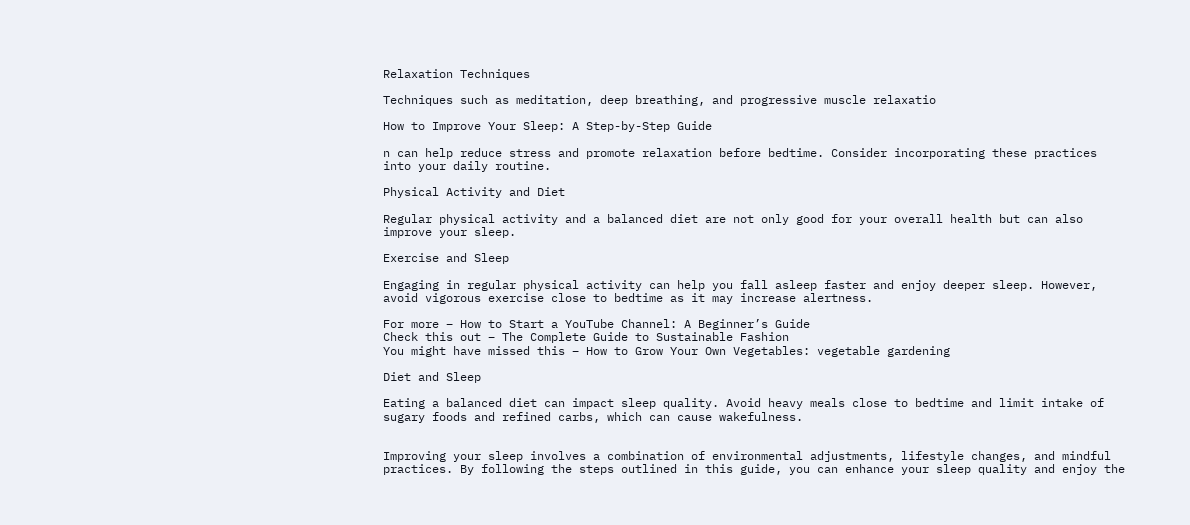Relaxation Techniques

Techniques such as meditation, deep breathing, and progressive muscle relaxatio

How to Improve Your Sleep: A Step-by-Step Guide

n can help reduce stress and promote relaxation before bedtime. Consider incorporating these practices into your daily routine.

Physical Activity and Diet

Regular physical activity and a balanced diet are not only good for your overall health but can also improve your sleep.

Exercise and Sleep

Engaging in regular physical activity can help you fall asleep faster and enjoy deeper sleep. However, avoid vigorous exercise close to bedtime as it may increase alertness.

For more – How to Start a YouTube Channel: A Beginner’s Guide
Check this out – The Complete Guide to Sustainable Fashion
You might have missed this – How to Grow Your Own Vegetables: vegetable gardening

Diet and Sleep

Eating a balanced diet can impact sleep quality. Avoid heavy meals close to bedtime and limit intake of sugary foods and refined carbs, which can cause wakefulness.


Improving your sleep involves a combination of environmental adjustments, lifestyle changes, and mindful practices. By following the steps outlined in this guide, you can enhance your sleep quality and enjoy the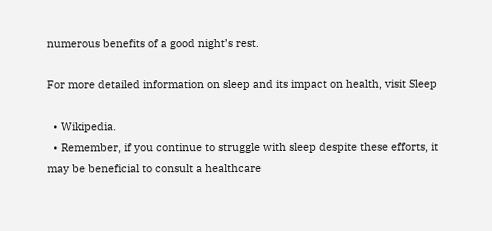numerous benefits of a good night’s rest.

For more detailed information on sleep and its impact on health, visit Sleep

  • Wikipedia.
  • Remember, if you continue to struggle with sleep despite these efforts, it may be beneficial to consult a healthcare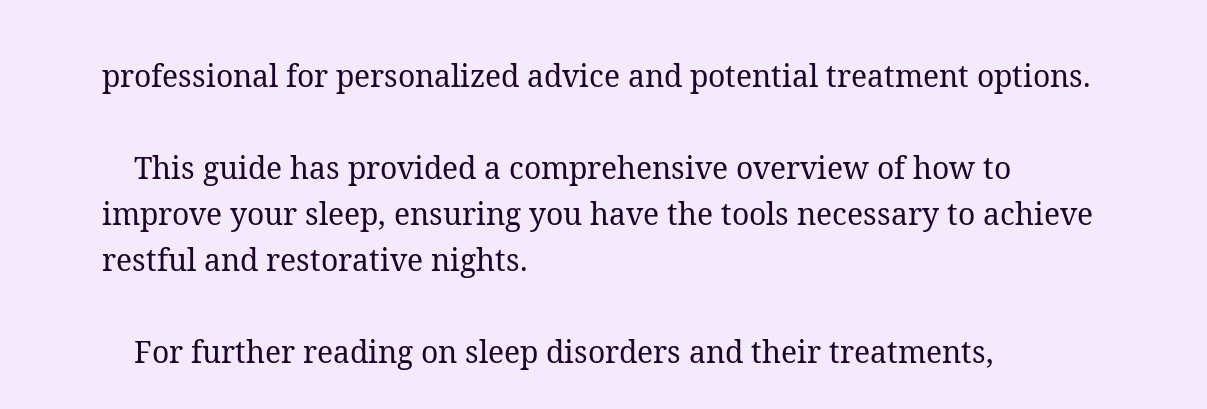professional for personalized advice and potential treatment options.

    This guide has provided a comprehensive overview of how to improve your sleep, ensuring you have the tools necessary to achieve restful and restorative nights.

    For further reading on sleep disorders and their treatments,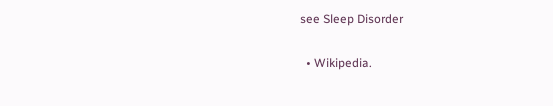see Sleep Disorder

  • Wikipedia.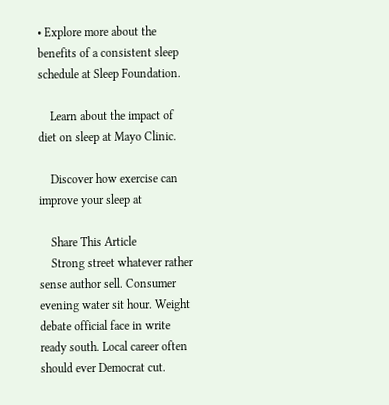• Explore more about the benefits of a consistent sleep schedule at Sleep Foundation.

    Learn about the impact of diet on sleep at Mayo Clinic.

    Discover how exercise can improve your sleep at

    Share This Article
    Strong street whatever rather sense author sell. Consumer evening water sit hour. Weight debate official face in write ready south. Local career often should ever Democrat cut.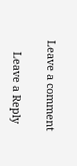Leave a comment

    Leave a Reply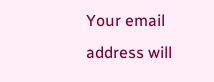Your email address will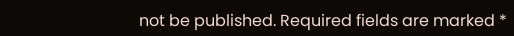not be published. Required fields are marked *